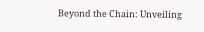Beyond the Chain: Unveiling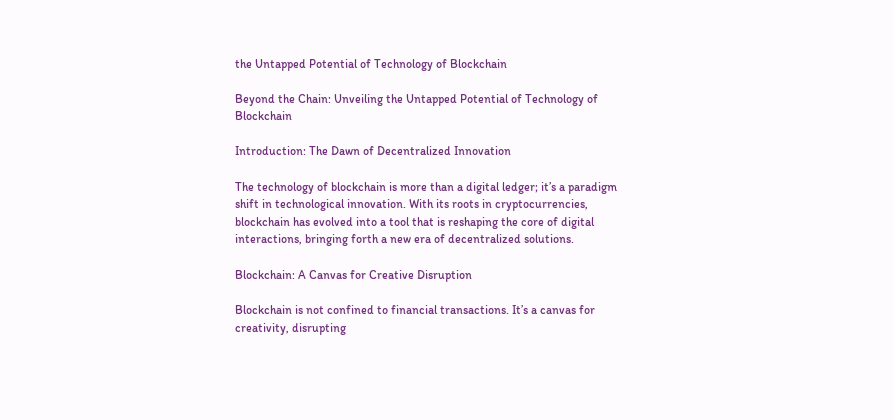the Untapped Potential of Technology of Blockchain

Beyond the Chain: Unveiling the Untapped Potential of Technology of Blockchain

Introduction: The Dawn of Decentralized Innovation

The technology of blockchain is more than a digital ledger; it’s a paradigm shift in technological innovation. With its roots in cryptocurrencies, blockchain has evolved into a tool that is reshaping the core of digital interactions, bringing forth a new era of decentralized solutions.

Blockchain: A Canvas for Creative Disruption

Blockchain is not confined to financial transactions. It’s a canvas for creativity, disrupting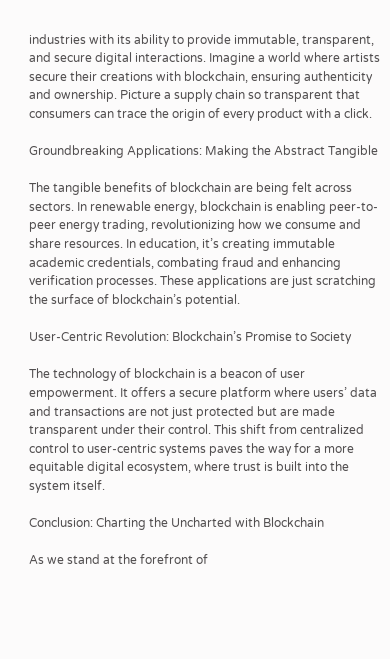industries with its ability to provide immutable, transparent, and secure digital interactions. Imagine a world where artists secure their creations with blockchain, ensuring authenticity and ownership. Picture a supply chain so transparent that consumers can trace the origin of every product with a click.

Groundbreaking Applications: Making the Abstract Tangible

The tangible benefits of blockchain are being felt across sectors. In renewable energy, blockchain is enabling peer-to-peer energy trading, revolutionizing how we consume and share resources. In education, it’s creating immutable academic credentials, combating fraud and enhancing verification processes. These applications are just scratching the surface of blockchain’s potential.

User-Centric Revolution: Blockchain’s Promise to Society

The technology of blockchain is a beacon of user empowerment. It offers a secure platform where users’ data and transactions are not just protected but are made transparent under their control. This shift from centralized control to user-centric systems paves the way for a more equitable digital ecosystem, where trust is built into the system itself.

Conclusion: Charting the Uncharted with Blockchain

As we stand at the forefront of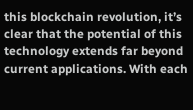this blockchain revolution, it’s clear that the potential of this technology extends far beyond current applications. With each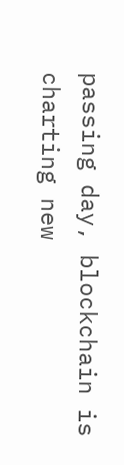passing day, blockchain is charting new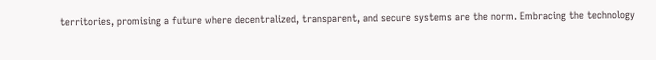territories, promising a future where decentralized, transparent, and secure systems are the norm. Embracing the technology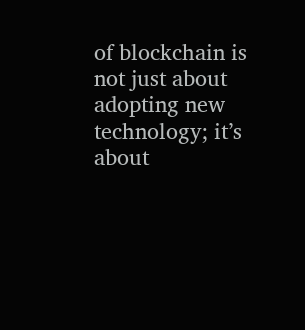of blockchain is not just about adopting new technology; it’s about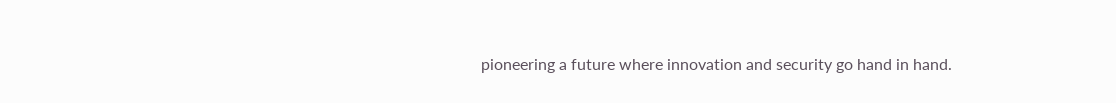pioneering a future where innovation and security go hand in hand.